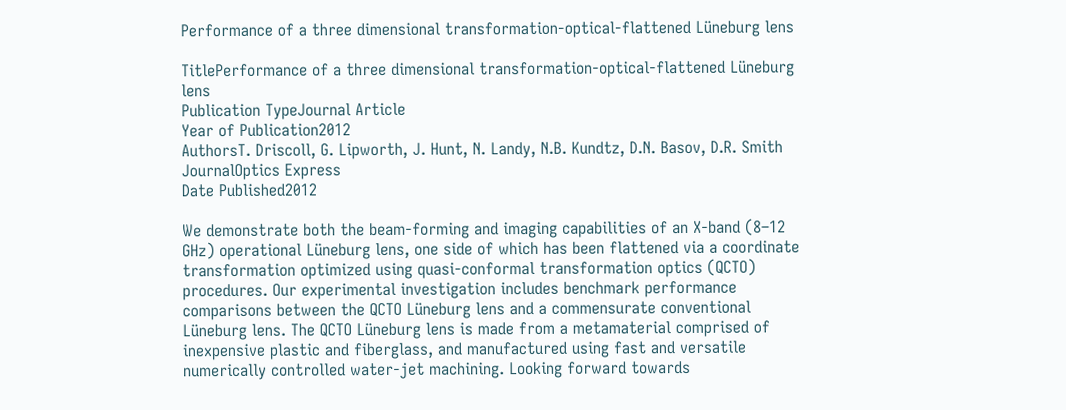Performance of a three dimensional transformation-optical-flattened Lüneburg lens

TitlePerformance of a three dimensional transformation-optical-flattened Lüneburg lens
Publication TypeJournal Article
Year of Publication2012
AuthorsT. Driscoll, G. Lipworth, J. Hunt, N. Landy, N.B. Kundtz, D.N. Basov, D.R. Smith
JournalOptics Express
Date Published2012

We demonstrate both the beam-forming and imaging capabilities of an X-band (8–12 GHz) operational Lüneburg lens, one side of which has been flattened via a coordinate transformation optimized using quasi-conformal transformation optics (QCTO) procedures. Our experimental investigation includes benchmark performance comparisons between the QCTO Lüneburg lens and a commensurate conventional Lüneburg lens. The QCTO Lüneburg lens is made from a metamaterial comprised of inexpensive plastic and fiberglass, and manufactured using fast and versatile numerically controlled water-jet machining. Looking forward towards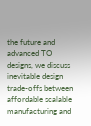the future and advanced TO designs, we discuss inevitable design trade-offs between affordable scalable manufacturing and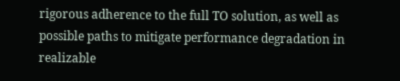rigorous adherence to the full TO solution, as well as possible paths to mitigate performance degradation in realizable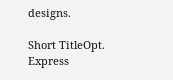designs.

Short TitleOpt. Express